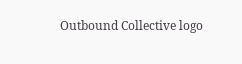Outbound Collective logo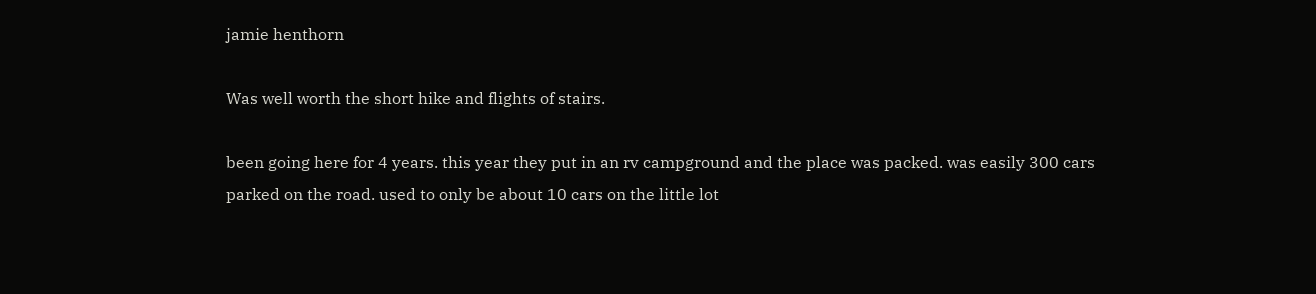jamie henthorn

Was well worth the short hike and flights of stairs.

been going here for 4 years. this year they put in an rv campground and the place was packed. was easily 300 cars parked on the road. used to only be about 10 cars on the little lot